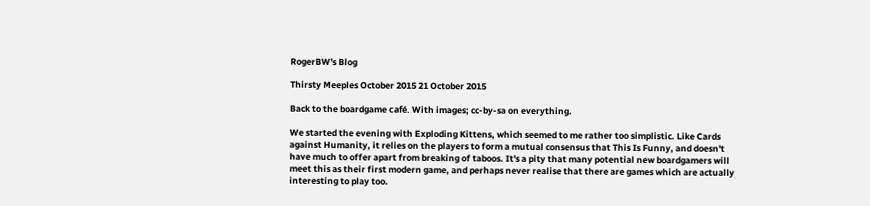RogerBW's Blog

Thirsty Meeples October 2015 21 October 2015

Back to the boardgame café. With images; cc-by-sa on everything.

We started the evening with Exploding Kittens, which seemed to me rather too simplistic. Like Cards against Humanity, it relies on the players to form a mutual consensus that This Is Funny, and doesn't have much to offer apart from breaking of taboos. It's a pity that many potential new boardgamers will meet this as their first modern game, and perhaps never realise that there are games which are actually interesting to play too.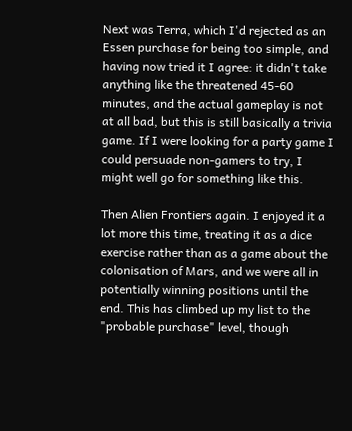Next was Terra, which I'd rejected as an Essen purchase for being too simple, and having now tried it I agree: it didn't take anything like the threatened 45-60 minutes, and the actual gameplay is not at all bad, but this is still basically a trivia game. If I were looking for a party game I could persuade non-gamers to try, I might well go for something like this.

Then Alien Frontiers again. I enjoyed it a lot more this time, treating it as a dice exercise rather than as a game about the colonisation of Mars, and we were all in potentially winning positions until the end. This has climbed up my list to the "probable purchase" level, though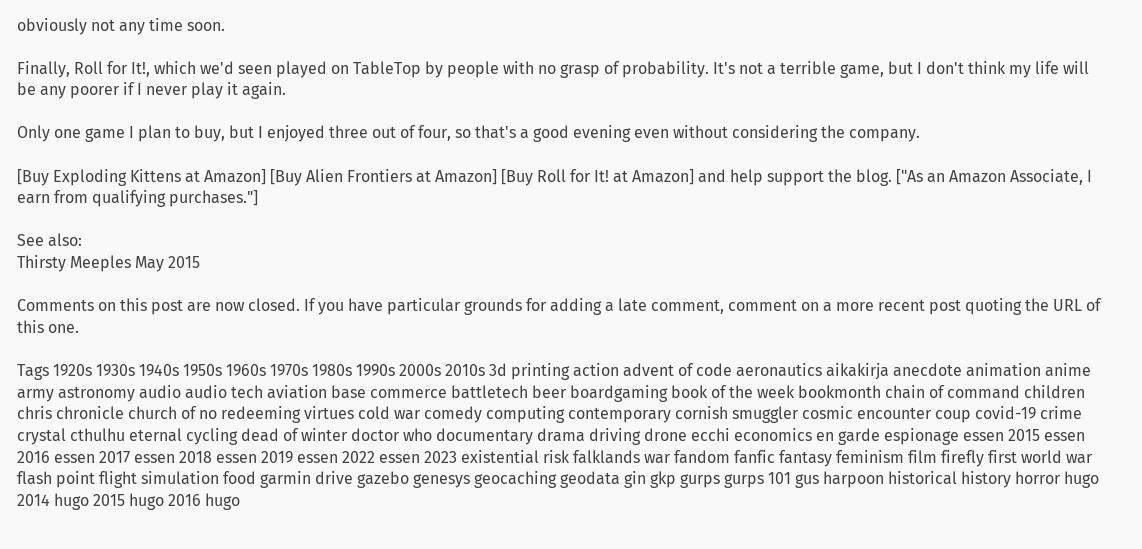obviously not any time soon.

Finally, Roll for It!, which we'd seen played on TableTop by people with no grasp of probability. It's not a terrible game, but I don't think my life will be any poorer if I never play it again.

Only one game I plan to buy, but I enjoyed three out of four, so that's a good evening even without considering the company.

[Buy Exploding Kittens at Amazon] [Buy Alien Frontiers at Amazon] [Buy Roll for It! at Amazon] and help support the blog. ["As an Amazon Associate, I earn from qualifying purchases."]

See also:
Thirsty Meeples May 2015

Comments on this post are now closed. If you have particular grounds for adding a late comment, comment on a more recent post quoting the URL of this one.

Tags 1920s 1930s 1940s 1950s 1960s 1970s 1980s 1990s 2000s 2010s 3d printing action advent of code aeronautics aikakirja anecdote animation anime army astronomy audio audio tech aviation base commerce battletech beer boardgaming book of the week bookmonth chain of command children chris chronicle church of no redeeming virtues cold war comedy computing contemporary cornish smuggler cosmic encounter coup covid-19 crime crystal cthulhu eternal cycling dead of winter doctor who documentary drama driving drone ecchi economics en garde espionage essen 2015 essen 2016 essen 2017 essen 2018 essen 2019 essen 2022 essen 2023 existential risk falklands war fandom fanfic fantasy feminism film firefly first world war flash point flight simulation food garmin drive gazebo genesys geocaching geodata gin gkp gurps gurps 101 gus harpoon historical history horror hugo 2014 hugo 2015 hugo 2016 hugo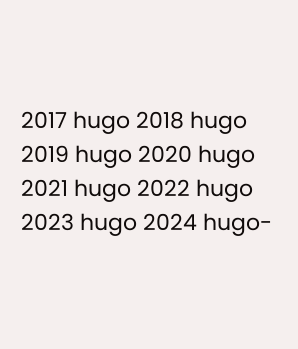2017 hugo 2018 hugo 2019 hugo 2020 hugo 2021 hugo 2022 hugo 2023 hugo 2024 hugo-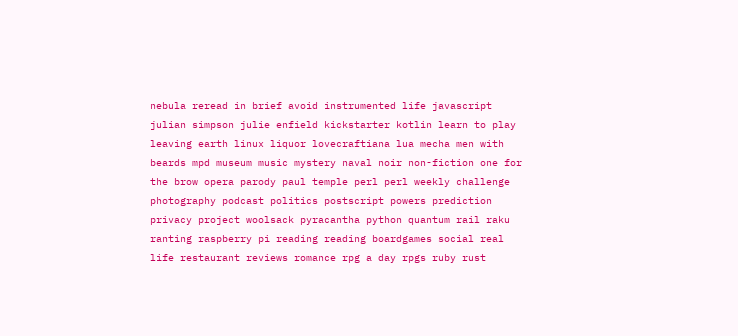nebula reread in brief avoid instrumented life javascript julian simpson julie enfield kickstarter kotlin learn to play leaving earth linux liquor lovecraftiana lua mecha men with beards mpd museum music mystery naval noir non-fiction one for the brow opera parody paul temple perl perl weekly challenge photography podcast politics postscript powers prediction privacy project woolsack pyracantha python quantum rail raku ranting raspberry pi reading reading boardgames social real life restaurant reviews romance rpg a day rpgs ruby rust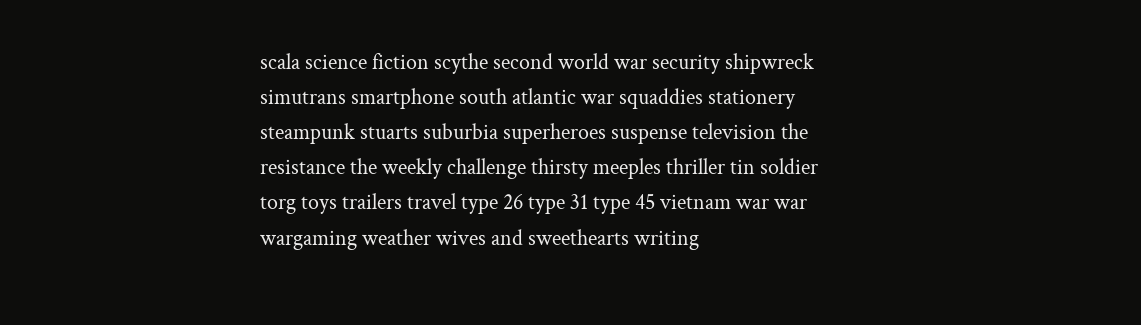scala science fiction scythe second world war security shipwreck simutrans smartphone south atlantic war squaddies stationery steampunk stuarts suburbia superheroes suspense television the resistance the weekly challenge thirsty meeples thriller tin soldier torg toys trailers travel type 26 type 31 type 45 vietnam war war wargaming weather wives and sweethearts writing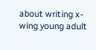about writing x-wing young adult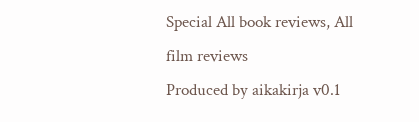Special All book reviews, All film reviews
Produced by aikakirja v0.1